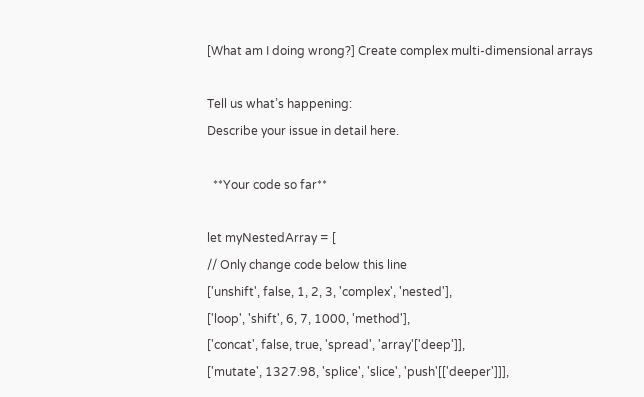[What am I doing wrong?] Create complex multi-dimensional arrays

Tell us what’s happening:
Describe your issue in detail here.

  **Your code so far**

let myNestedArray = [
// Only change code below this line
['unshift', false, 1, 2, 3, 'complex', 'nested'],
['loop', 'shift', 6, 7, 1000, 'method'],
['concat', false, true, 'spread', 'array'['deep']],
['mutate', 1327.98, 'splice', 'slice', 'push'[['deeper']]],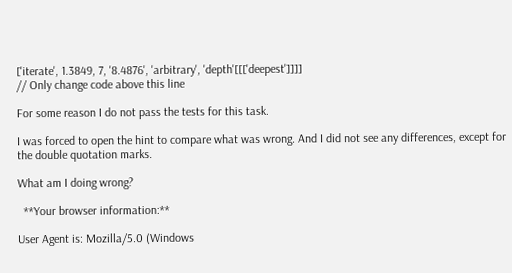['iterate', 1.3849, 7, '8.4876', 'arbitrary', 'depth'[[['deepest']]]]
// Only change code above this line

For some reason I do not pass the tests for this task.

I was forced to open the hint to compare what was wrong. And I did not see any differences, except for the double quotation marks.

What am I doing wrong?

  **Your browser information:**

User Agent is: Mozilla/5.0 (Windows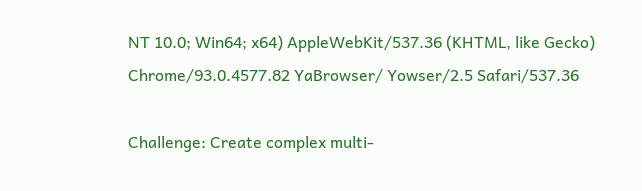NT 10.0; Win64; x64) AppleWebKit/537.36 (KHTML, like Gecko) Chrome/93.0.4577.82 YaBrowser/ Yowser/2.5 Safari/537.36

Challenge: Create complex multi-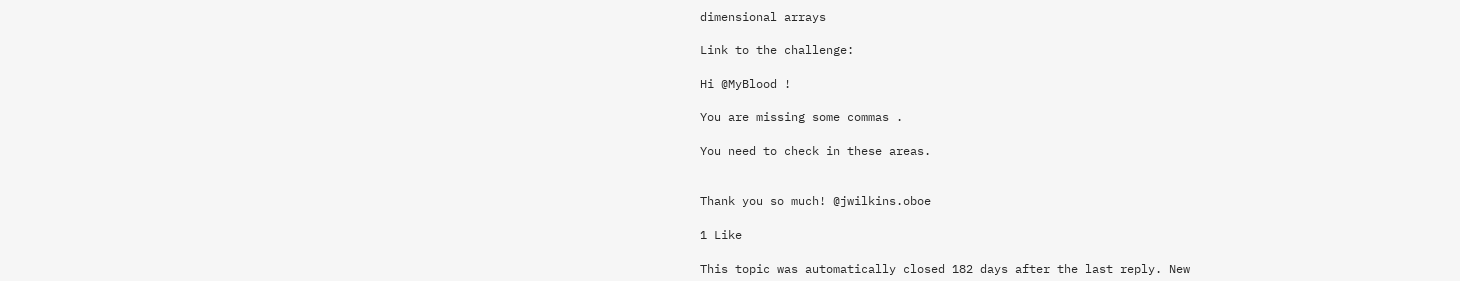dimensional arrays

Link to the challenge:

Hi @MyBlood !

You are missing some commas .

You need to check in these areas.


Thank you so much! @jwilkins.oboe

1 Like

This topic was automatically closed 182 days after the last reply. New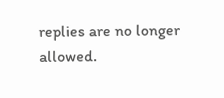replies are no longer allowed.